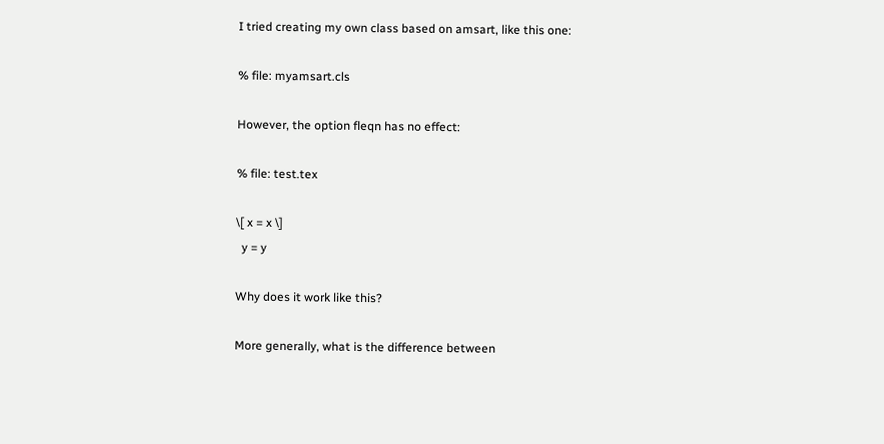I tried creating my own class based on amsart, like this one:

% file: myamsart.cls

However, the option fleqn has no effect:

% file: test.tex

\[ x = x \]
  y = y

Why does it work like this?

More generally, what is the difference between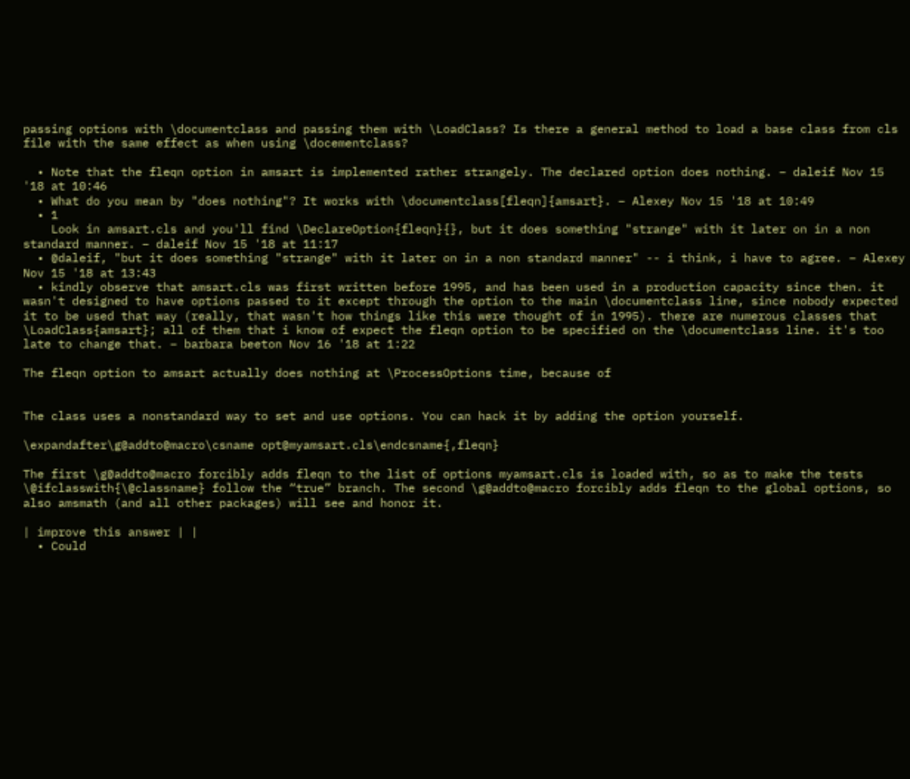passing options with \documentclass and passing them with \LoadClass? Is there a general method to load a base class from cls file with the same effect as when using \docementclass?

  • Note that the fleqn option in amsart is implemented rather strangely. The declared option does nothing. – daleif Nov 15 '18 at 10:46
  • What do you mean by "does nothing"? It works with \documentclass[fleqn]{amsart}. – Alexey Nov 15 '18 at 10:49
  • 1
    Look in amsart.cls and you'll find \DeclareOption{fleqn}{}, but it does something "strange" with it later on in a non standard manner. – daleif Nov 15 '18 at 11:17
  • @daleif, "but it does something "strange" with it later on in a non standard manner" -- i think, i have to agree. – Alexey Nov 15 '18 at 13:43
  • kindly observe that amsart.cls was first written before 1995, and has been used in a production capacity since then. it wasn't designed to have options passed to it except through the option to the main \documentclass line, since nobody expected it to be used that way (really, that wasn't how things like this were thought of in 1995). there are numerous classes that \LoadClass{amsart}; all of them that i know of expect the fleqn option to be specified on the \documentclass line. it's too late to change that. – barbara beeton Nov 16 '18 at 1:22

The fleqn option to amsart actually does nothing at \ProcessOptions time, because of


The class uses a nonstandard way to set and use options. You can hack it by adding the option yourself.

\expandafter\g@addto@macro\csname opt@myamsart.cls\endcsname{,fleqn}

The first \g@addto@macro forcibly adds fleqn to the list of options myamsart.cls is loaded with, so as to make the tests \@ifclasswith{\@classname} follow the “true” branch. The second \g@addto@macro forcibly adds fleqn to the global options, so also amsmath (and all other packages) will see and honor it.

| improve this answer | |
  • Could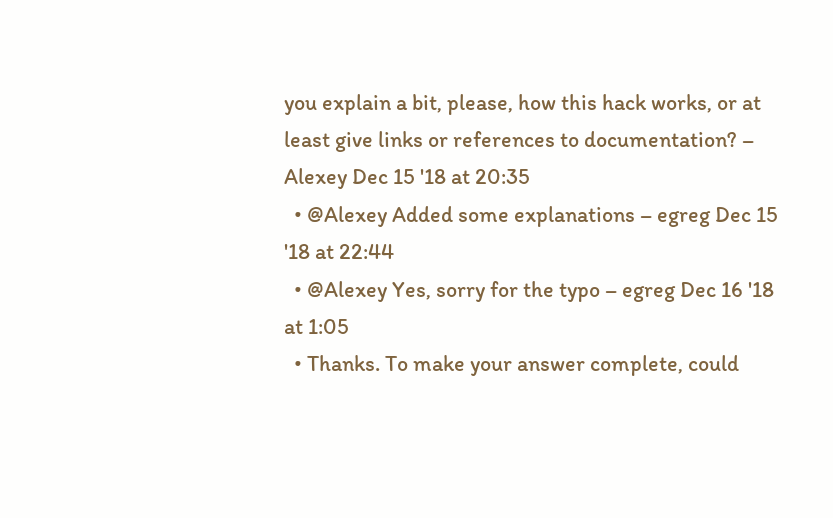you explain a bit, please, how this hack works, or at least give links or references to documentation? – Alexey Dec 15 '18 at 20:35
  • @Alexey Added some explanations – egreg Dec 15 '18 at 22:44
  • @Alexey Yes, sorry for the typo – egreg Dec 16 '18 at 1:05
  • Thanks. To make your answer complete, could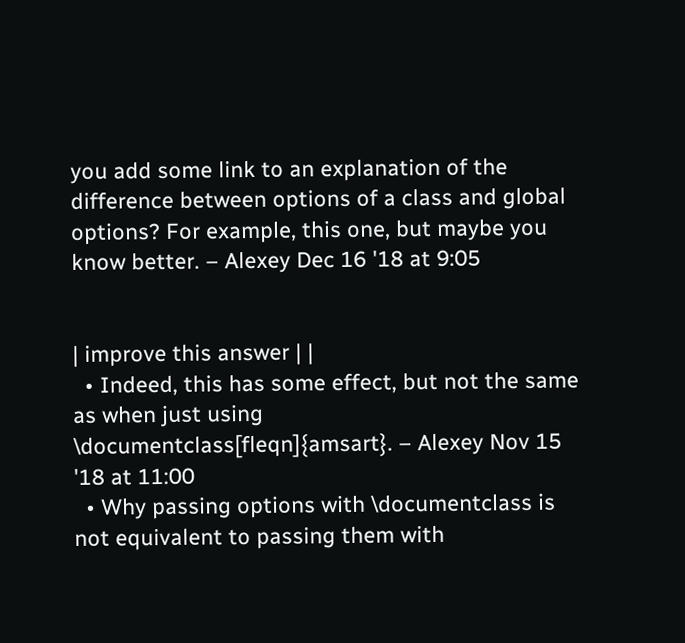you add some link to an explanation of the difference between options of a class and global options? For example, this one, but maybe you know better. – Alexey Dec 16 '18 at 9:05


| improve this answer | |
  • Indeed, this has some effect, but not the same as when just using \documentclass[fleqn]{amsart}. – Alexey Nov 15 '18 at 11:00
  • Why passing options with \documentclass is not equivalent to passing them with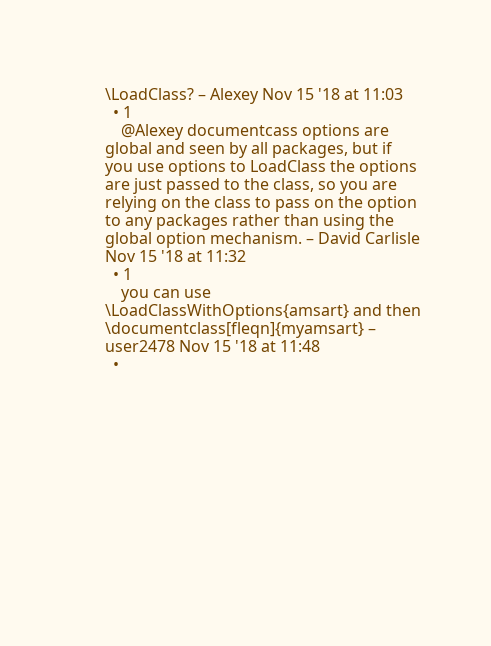\LoadClass? – Alexey Nov 15 '18 at 11:03
  • 1
    @Alexey documentcass options are global and seen by all packages, but if you use options to LoadClass the options are just passed to the class, so you are relying on the class to pass on the option to any packages rather than using the global option mechanism. – David Carlisle Nov 15 '18 at 11:32
  • 1
    you can use \LoadClassWithOptions{amsart} and then \documentclass[fleqn]{myamsart} – user2478 Nov 15 '18 at 11:48
  •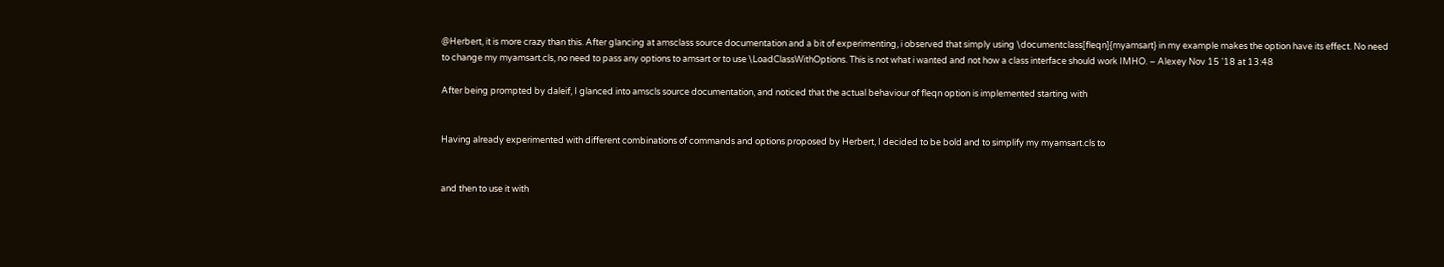@Herbert, it is more crazy than this. After glancing at amsclass source documentation and a bit of experimenting, i observed that simply using \documentclass[fleqn]{myamsart} in my example makes the option have its effect. No need to change my myamsart.cls, no need to pass any options to amsart or to use \LoadClassWithOptions. This is not what i wanted and not how a class interface should work IMHO. – Alexey Nov 15 '18 at 13:48

After being prompted by daleif, I glanced into amscls source documentation, and noticed that the actual behaviour of fleqn option is implemented starting with


Having already experimented with different combinations of commands and options proposed by Herbert, I decided to be bold and to simplify my myamsart.cls to


and then to use it with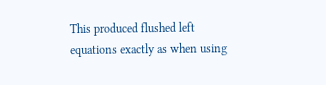This produced flushed left equations exactly as when using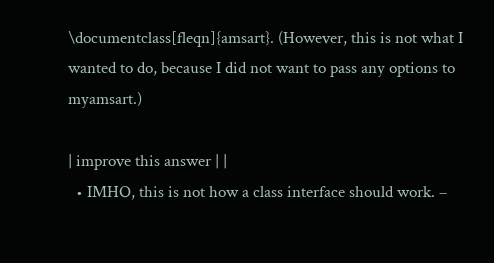\documentclass[fleqn]{amsart}. (However, this is not what I wanted to do, because I did not want to pass any options to myamsart.)

| improve this answer | |
  • IMHO, this is not how a class interface should work. –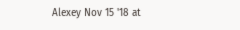Alexey Nov 15 '18 at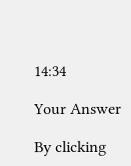14:34

Your Answer

By clicking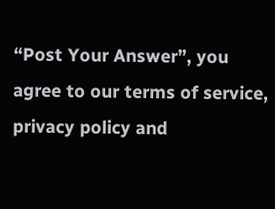“Post Your Answer”, you agree to our terms of service, privacy policy and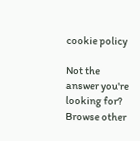cookie policy

Not the answer you're looking for? Browse other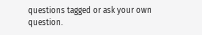questions tagged or ask your own question.